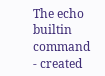The echo builtin command - created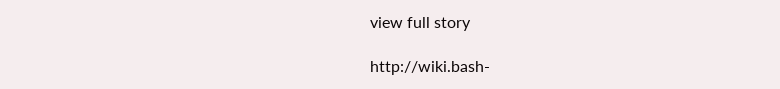view full story

http://wiki.bash-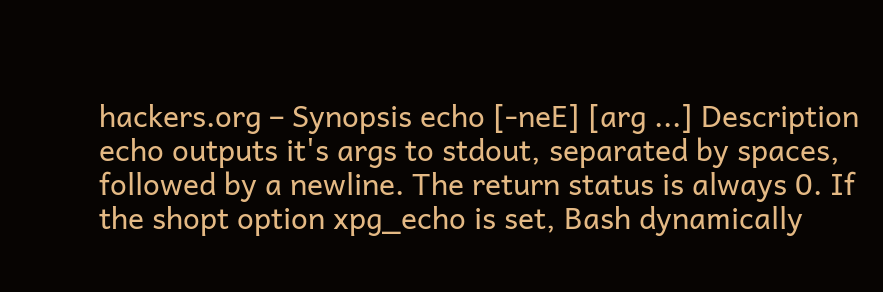hackers.org – Synopsis echo [-neE] [arg ...] Description echo outputs it's args to stdout, separated by spaces, followed by a newline. The return status is always 0. If the shopt option xpg_echo is set, Bash dynamically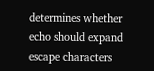determines whether echo should expand escape characters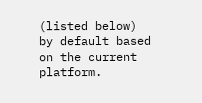(listed below) by default based on the current platform.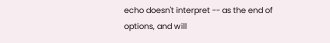echo doesn't interpret -- as the end of options, and will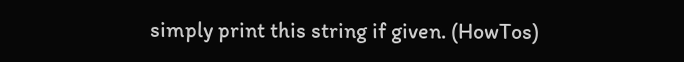simply print this string if given. (HowTos)